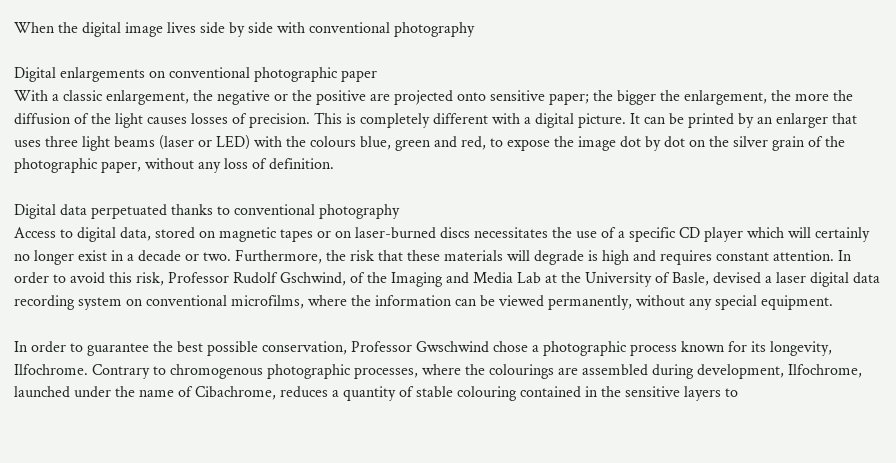When the digital image lives side by side with conventional photography

Digital enlargements on conventional photographic paper
With a classic enlargement, the negative or the positive are projected onto sensitive paper; the bigger the enlargement, the more the diffusion of the light causes losses of precision. This is completely different with a digital picture. It can be printed by an enlarger that uses three light beams (laser or LED) with the colours blue, green and red, to expose the image dot by dot on the silver grain of the photographic paper, without any loss of definition.

Digital data perpetuated thanks to conventional photography
Access to digital data, stored on magnetic tapes or on laser-burned discs necessitates the use of a specific CD player which will certainly no longer exist in a decade or two. Furthermore, the risk that these materials will degrade is high and requires constant attention. In order to avoid this risk, Professor Rudolf Gschwind, of the Imaging and Media Lab at the University of Basle, devised a laser digital data recording system on conventional microfilms, where the information can be viewed permanently, without any special equipment.

In order to guarantee the best possible conservation, Professor Gwschwind chose a photographic process known for its longevity, Ilfochrome. Contrary to chromogenous photographic processes, where the colourings are assembled during development, Ilfochrome, launched under the name of Cibachrome, reduces a quantity of stable colouring contained in the sensitive layers to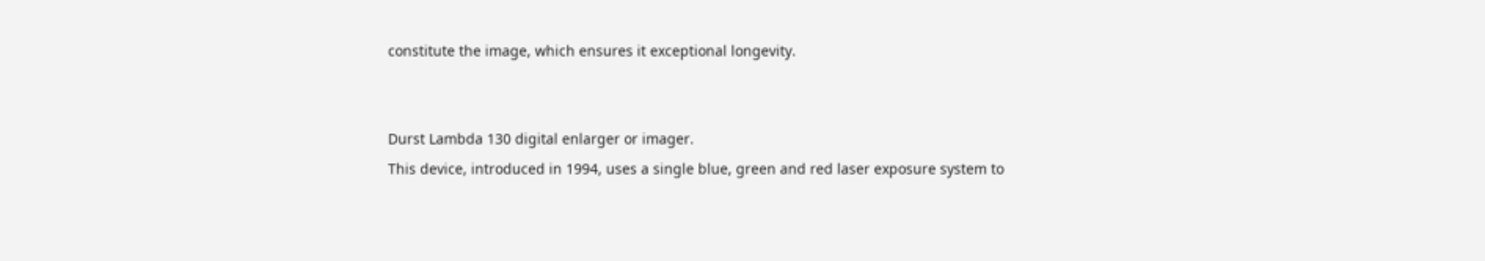constitute the image, which ensures it exceptional longevity.


Durst Lambda 130 digital enlarger or imager.
This device, introduced in 1994, uses a single blue, green and red laser exposure system to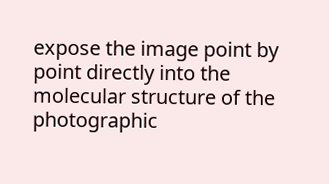expose the image point by point directly into the molecular structure of the photographic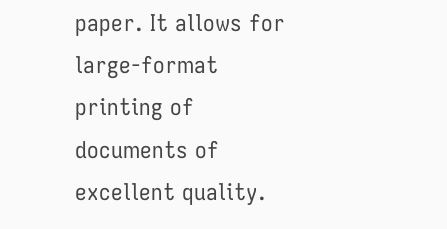paper. It allows for large-format printing of documents of excellent quality.